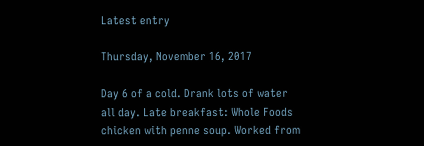Latest entry

Thursday, November 16, 2017

Day 6 of a cold. Drank lots of water all day. Late breakfast: Whole Foods chicken with penne soup. Worked from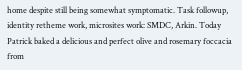home despite still being somewhat symptomatic. Task followup, identity retheme work, microsites work: SMDC, Arkin. Today Patrick baked a delicious and perfect olive and rosemary foccacia from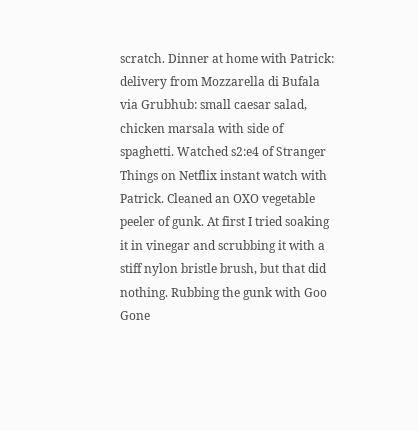scratch. Dinner at home with Patrick: delivery from Mozzarella di Bufala via Grubhub: small caesar salad, chicken marsala with side of spaghetti. Watched s2:e4 of Stranger Things on Netflix instant watch with Patrick. Cleaned an OXO vegetable peeler of gunk. At first I tried soaking it in vinegar and scrubbing it with a stiff nylon bristle brush, but that did nothing. Rubbing the gunk with Goo Gone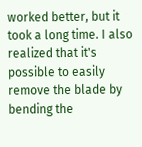worked better, but it took a long time. I also realized that it's possible to easily remove the blade by bending the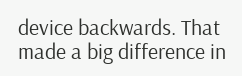device backwards. That made a big difference in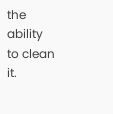the ability to clean it.